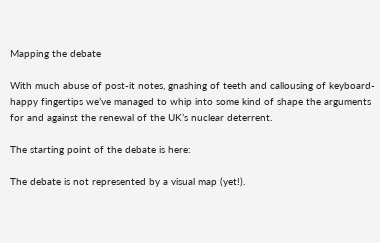Mapping the debate

With much abuse of post-it notes, gnashing of teeth and callousing of keyboard-happy fingertips we’ve managed to whip into some kind of shape the arguments for and against the renewal of the UK’s nuclear deterrent.

The starting point of the debate is here:

The debate is not represented by a visual map (yet!).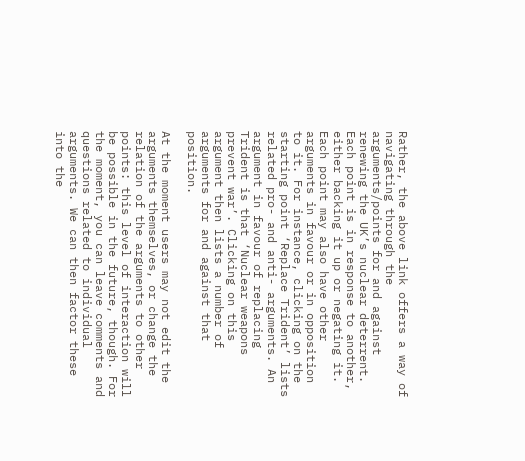Rather, the above link offers a way of navigating through the arguments/points for and against renewing the UK’s nuclear deterrent. Each point is in response to another, either backing it up or negating it. Each point may also have other arguments in favour or in opposition to it. For instance, clicking on the starting point ‘Replace Trident’ lists related pro- and anti- arguments. An argument in favour of replacing Trident is that ‘Nuclear weapons prevent war’. Clicking on this argument then lists a number of arguments for and against that position.

At the moment users may not edit the arguments themselves, or change the relation of the arguments to other points: this level of interaction will be possible in the future, though. For the moment, you can leave comments and questions related to individual arguments. We can then factor these into the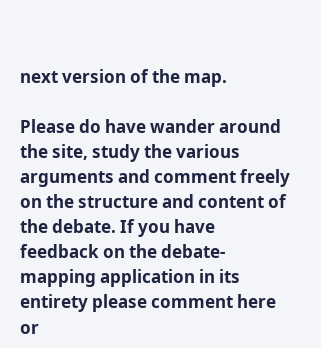next version of the map.

Please do have wander around the site, study the various arguments and comment freely on the structure and content of the debate. If you have feedback on the debate-mapping application in its entirety please comment here or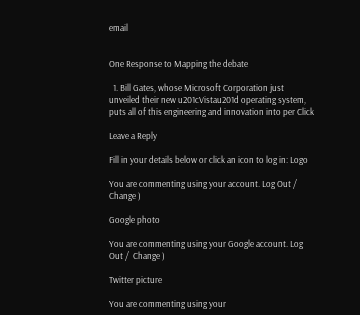email


One Response to Mapping the debate

  1. Bill Gates, whose Microsoft Corporation just unveiled their new u201cVistau201d operating system, puts all of this engineering and innovation into per Click

Leave a Reply

Fill in your details below or click an icon to log in: Logo

You are commenting using your account. Log Out /  Change )

Google photo

You are commenting using your Google account. Log Out /  Change )

Twitter picture

You are commenting using your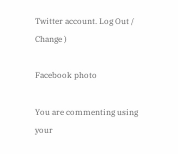Twitter account. Log Out /  Change )

Facebook photo

You are commenting using your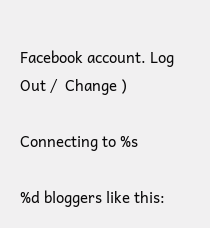Facebook account. Log Out /  Change )

Connecting to %s

%d bloggers like this: